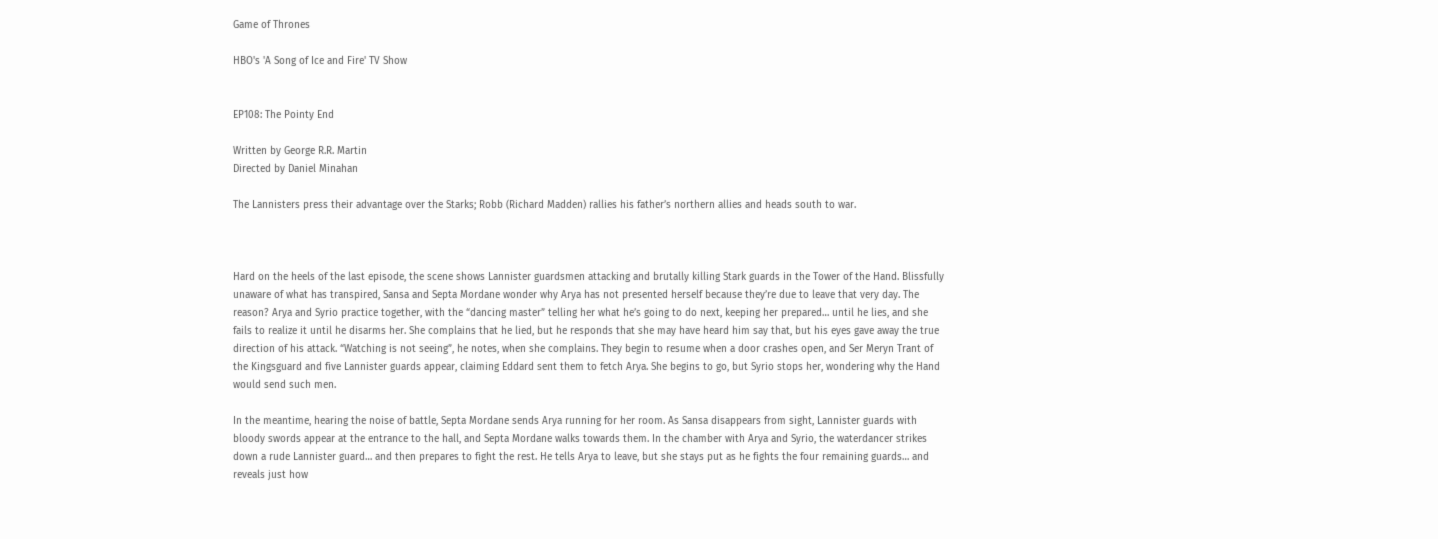Game of Thrones

HBO's 'A Song of Ice and Fire' TV Show


EP108: The Pointy End

Written by George R.R. Martin
Directed by Daniel Minahan

The Lannisters press their advantage over the Starks; Robb (Richard Madden) rallies his father’s northern allies and heads south to war.



Hard on the heels of the last episode, the scene shows Lannister guardsmen attacking and brutally killing Stark guards in the Tower of the Hand. Blissfully unaware of what has transpired, Sansa and Septa Mordane wonder why Arya has not presented herself because they’re due to leave that very day. The reason? Arya and Syrio practice together, with the “dancing master” telling her what he’s going to do next, keeping her prepared… until he lies, and she fails to realize it until he disarms her. She complains that he lied, but he responds that she may have heard him say that, but his eyes gave away the true direction of his attack. “Watching is not seeing”, he notes, when she complains. They begin to resume when a door crashes open, and Ser Meryn Trant of the Kingsguard and five Lannister guards appear, claiming Eddard sent them to fetch Arya. She begins to go, but Syrio stops her, wondering why the Hand would send such men.

In the meantime, hearing the noise of battle, Septa Mordane sends Arya running for her room. As Sansa disappears from sight, Lannister guards with bloody swords appear at the entrance to the hall, and Septa Mordane walks towards them. In the chamber with Arya and Syrio, the waterdancer strikes down a rude Lannister guard… and then prepares to fight the rest. He tells Arya to leave, but she stays put as he fights the four remaining guards… and reveals just how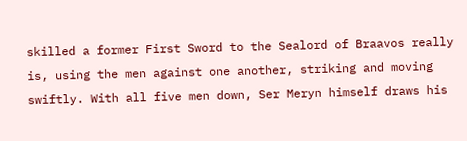skilled a former First Sword to the Sealord of Braavos really is, using the men against one another, striking and moving swiftly. With all five men down, Ser Meryn himself draws his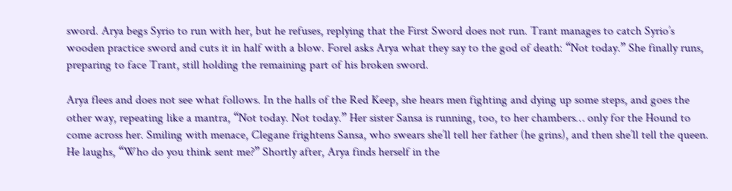sword. Arya begs Syrio to run with her, but he refuses, replying that the First Sword does not run. Trant manages to catch Syrio’s wooden practice sword and cuts it in half with a blow. Forel asks Arya what they say to the god of death: “Not today.” She finally runs, preparing to face Trant, still holding the remaining part of his broken sword.

Arya flees and does not see what follows. In the halls of the Red Keep, she hears men fighting and dying up some steps, and goes the other way, repeating like a mantra, “Not today. Not today.” Her sister Sansa is running, too, to her chambers… only for the Hound to come across her. Smiling with menace, Clegane frightens Sansa, who swears she’ll tell her father (he grins), and then she’ll tell the queen. He laughs, “Who do you think sent me?” Shortly after, Arya finds herself in the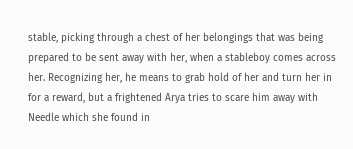stable, picking through a chest of her belongings that was being prepared to be sent away with her, when a stableboy comes across her. Recognizing her, he means to grab hold of her and turn her in for a reward, but a frightened Arya tries to scare him away with Needle which she found in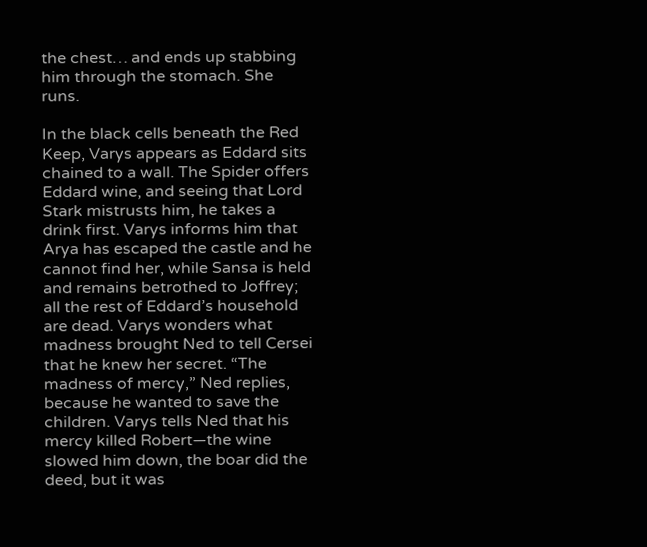the chest… and ends up stabbing him through the stomach. She runs.

In the black cells beneath the Red Keep, Varys appears as Eddard sits chained to a wall. The Spider offers Eddard wine, and seeing that Lord Stark mistrusts him, he takes a drink first. Varys informs him that Arya has escaped the castle and he cannot find her, while Sansa is held and remains betrothed to Joffrey; all the rest of Eddard’s household are dead. Varys wonders what madness brought Ned to tell Cersei that he knew her secret. “The madness of mercy,” Ned replies, because he wanted to save the children. Varys tells Ned that his mercy killed Robert—the wine slowed him down, the boar did the deed, but it was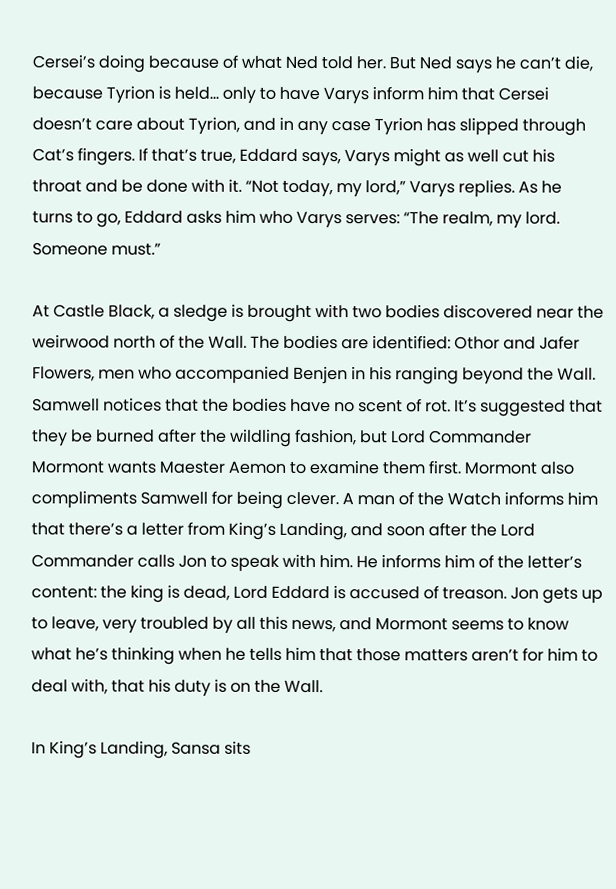Cersei’s doing because of what Ned told her. But Ned says he can’t die, because Tyrion is held… only to have Varys inform him that Cersei doesn’t care about Tyrion, and in any case Tyrion has slipped through Cat’s fingers. If that’s true, Eddard says, Varys might as well cut his throat and be done with it. “Not today, my lord,” Varys replies. As he turns to go, Eddard asks him who Varys serves: “The realm, my lord. Someone must.”

At Castle Black, a sledge is brought with two bodies discovered near the weirwood north of the Wall. The bodies are identified: Othor and Jafer Flowers, men who accompanied Benjen in his ranging beyond the Wall. Samwell notices that the bodies have no scent of rot. It’s suggested that they be burned after the wildling fashion, but Lord Commander Mormont wants Maester Aemon to examine them first. Mormont also compliments Samwell for being clever. A man of the Watch informs him that there’s a letter from King’s Landing, and soon after the Lord Commander calls Jon to speak with him. He informs him of the letter’s content: the king is dead, Lord Eddard is accused of treason. Jon gets up to leave, very troubled by all this news, and Mormont seems to know what he’s thinking when he tells him that those matters aren’t for him to deal with, that his duty is on the Wall.

In King’s Landing, Sansa sits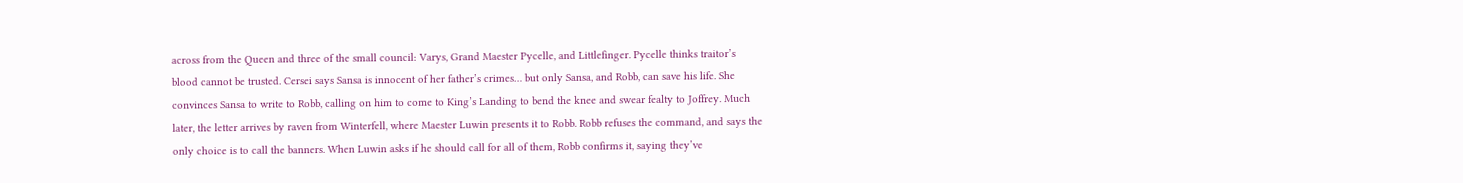across from the Queen and three of the small council: Varys, Grand Maester Pycelle, and Littlefinger. Pycelle thinks traitor’s blood cannot be trusted. Cersei says Sansa is innocent of her father’s crimes… but only Sansa, and Robb, can save his life. She convinces Sansa to write to Robb, calling on him to come to King’s Landing to bend the knee and swear fealty to Joffrey. Much later, the letter arrives by raven from Winterfell, where Maester Luwin presents it to Robb. Robb refuses the command, and says the only choice is to call the banners. When Luwin asks if he should call for all of them, Robb confirms it, saying they’ve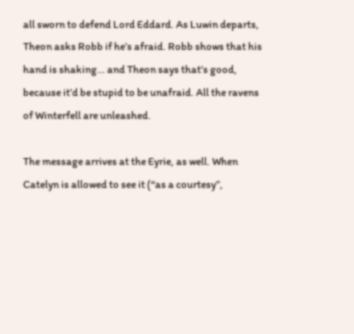all sworn to defend Lord Eddard. As Luwin departs, Theon asks Robb if he’s afraid. Robb shows that his hand is shaking… and Theon says that’s good, because it’d be stupid to be unafraid. All the ravens of Winterfell are unleashed.

The message arrives at the Eyrie, as well. When Catelyn is allowed to see it (“as a courtesy”,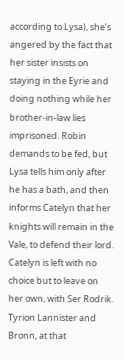according to Lysa), she’s angered by the fact that her sister insists on staying in the Eyrie and doing nothing while her brother-in-law lies imprisoned. Robin demands to be fed, but Lysa tells him only after he has a bath, and then informs Catelyn that her knights will remain in the Vale, to defend their lord. Catelyn is left with no choice but to leave on her own, with Ser Rodrik. Tyrion Lannister and Bronn, at that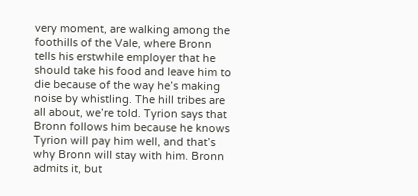very moment, are walking among the foothills of the Vale, where Bronn tells his erstwhile employer that he should take his food and leave him to die because of the way he’s making noise by whistling. The hill tribes are all about, we’re told. Tyrion says that Bronn follows him because he knows Tyrion will pay him well, and that’s why Bronn will stay with him. Bronn admits it, but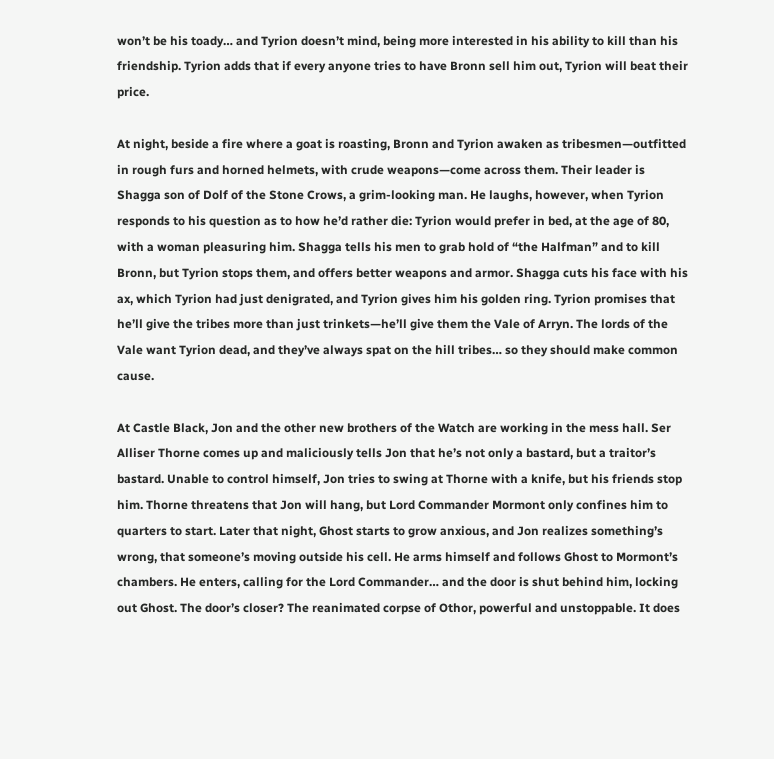won’t be his toady… and Tyrion doesn’t mind, being more interested in his ability to kill than his friendship. Tyrion adds that if every anyone tries to have Bronn sell him out, Tyrion will beat their price.

At night, beside a fire where a goat is roasting, Bronn and Tyrion awaken as tribesmen—outfitted in rough furs and horned helmets, with crude weapons—come across them. Their leader is Shagga son of Dolf of the Stone Crows, a grim-looking man. He laughs, however, when Tyrion responds to his question as to how he’d rather die: Tyrion would prefer in bed, at the age of 80, with a woman pleasuring him. Shagga tells his men to grab hold of “the Halfman” and to kill Bronn, but Tyrion stops them, and offers better weapons and armor. Shagga cuts his face with his ax, which Tyrion had just denigrated, and Tyrion gives him his golden ring. Tyrion promises that he’ll give the tribes more than just trinkets—he’ll give them the Vale of Arryn. The lords of the Vale want Tyrion dead, and they’ve always spat on the hill tribes… so they should make common cause.

At Castle Black, Jon and the other new brothers of the Watch are working in the mess hall. Ser Alliser Thorne comes up and maliciously tells Jon that he’s not only a bastard, but a traitor’s bastard. Unable to control himself, Jon tries to swing at Thorne with a knife, but his friends stop him. Thorne threatens that Jon will hang, but Lord Commander Mormont only confines him to quarters to start. Later that night, Ghost starts to grow anxious, and Jon realizes something’s wrong, that someone’s moving outside his cell. He arms himself and follows Ghost to Mormont’s chambers. He enters, calling for the Lord Commander… and the door is shut behind him, locking out Ghost. The door’s closer? The reanimated corpse of Othor, powerful and unstoppable. It does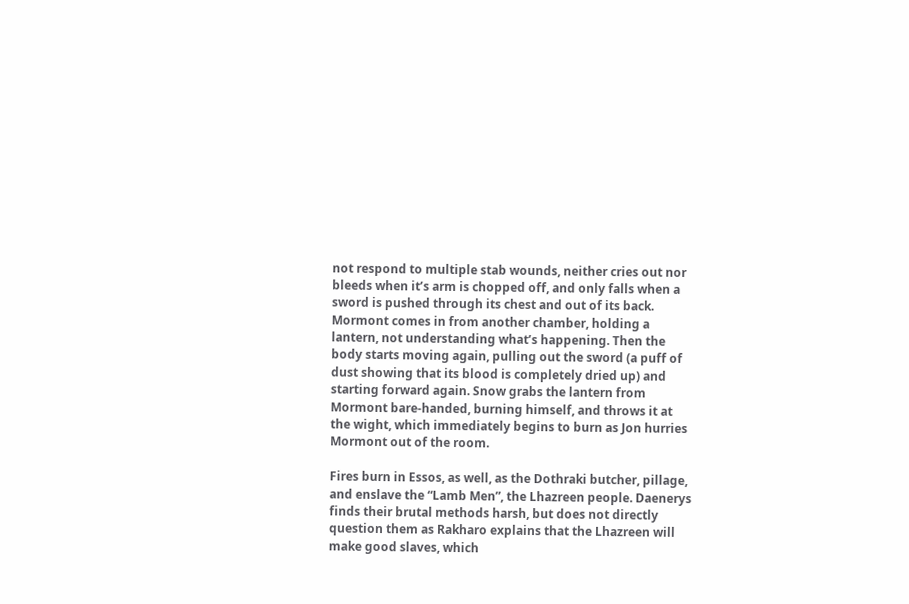not respond to multiple stab wounds, neither cries out nor bleeds when it’s arm is chopped off, and only falls when a sword is pushed through its chest and out of its back. Mormont comes in from another chamber, holding a lantern, not understanding what’s happening. Then the body starts moving again, pulling out the sword (a puff of dust showing that its blood is completely dried up) and starting forward again. Snow grabs the lantern from Mormont bare-handed, burning himself, and throws it at the wight, which immediately begins to burn as Jon hurries Mormont out of the room.

Fires burn in Essos, as well, as the Dothraki butcher, pillage, and enslave the “Lamb Men”, the Lhazreen people. Daenerys finds their brutal methods harsh, but does not directly question them as Rakharo explains that the Lhazreen will make good slaves, which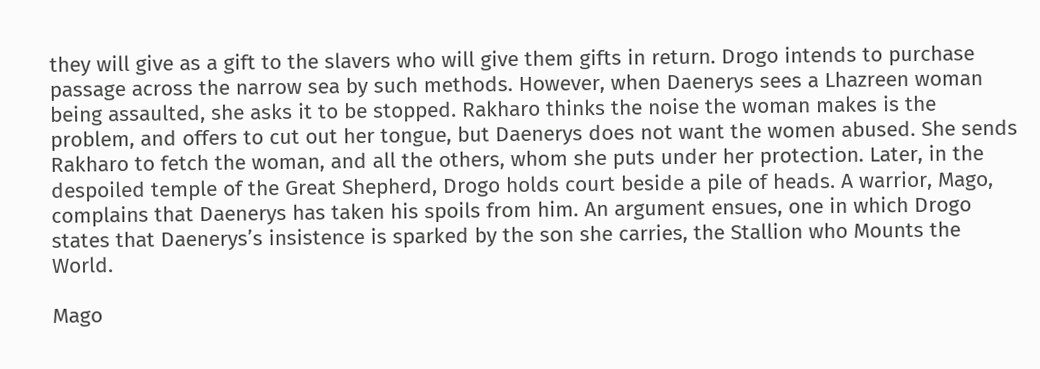they will give as a gift to the slavers who will give them gifts in return. Drogo intends to purchase passage across the narrow sea by such methods. However, when Daenerys sees a Lhazreen woman being assaulted, she asks it to be stopped. Rakharo thinks the noise the woman makes is the problem, and offers to cut out her tongue, but Daenerys does not want the women abused. She sends Rakharo to fetch the woman, and all the others, whom she puts under her protection. Later, in the despoiled temple of the Great Shepherd, Drogo holds court beside a pile of heads. A warrior, Mago, complains that Daenerys has taken his spoils from him. An argument ensues, one in which Drogo states that Daenerys’s insistence is sparked by the son she carries, the Stallion who Mounts the World.

Mago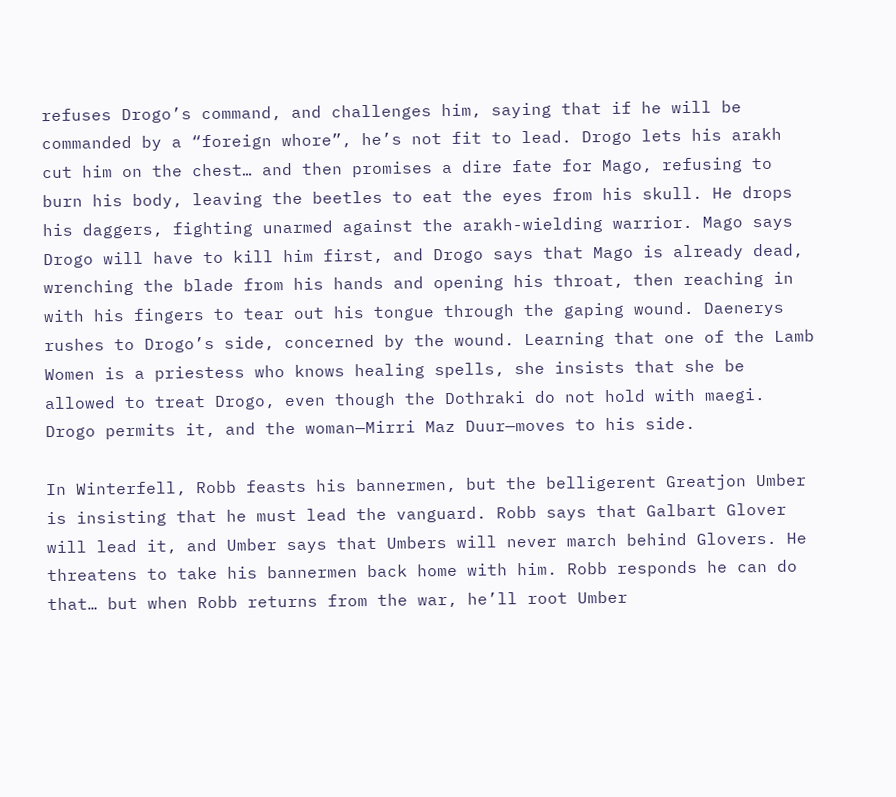refuses Drogo’s command, and challenges him, saying that if he will be commanded by a “foreign whore”, he’s not fit to lead. Drogo lets his arakh cut him on the chest… and then promises a dire fate for Mago, refusing to burn his body, leaving the beetles to eat the eyes from his skull. He drops his daggers, fighting unarmed against the arakh-wielding warrior. Mago says Drogo will have to kill him first, and Drogo says that Mago is already dead, wrenching the blade from his hands and opening his throat, then reaching in with his fingers to tear out his tongue through the gaping wound. Daenerys rushes to Drogo’s side, concerned by the wound. Learning that one of the Lamb Women is a priestess who knows healing spells, she insists that she be allowed to treat Drogo, even though the Dothraki do not hold with maegi. Drogo permits it, and the woman—Mirri Maz Duur—moves to his side.

In Winterfell, Robb feasts his bannermen, but the belligerent Greatjon Umber is insisting that he must lead the vanguard. Robb says that Galbart Glover will lead it, and Umber says that Umbers will never march behind Glovers. He threatens to take his bannermen back home with him. Robb responds he can do that… but when Robb returns from the war, he’ll root Umber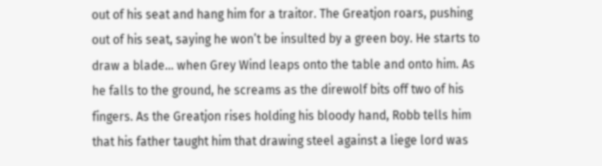out of his seat and hang him for a traitor. The Greatjon roars, pushing out of his seat, saying he won’t be insulted by a green boy. He starts to draw a blade… when Grey Wind leaps onto the table and onto him. As he falls to the ground, he screams as the direwolf bits off two of his fingers. As the Greatjon rises holding his bloody hand, Robb tells him that his father taught him that drawing steel against a liege lord was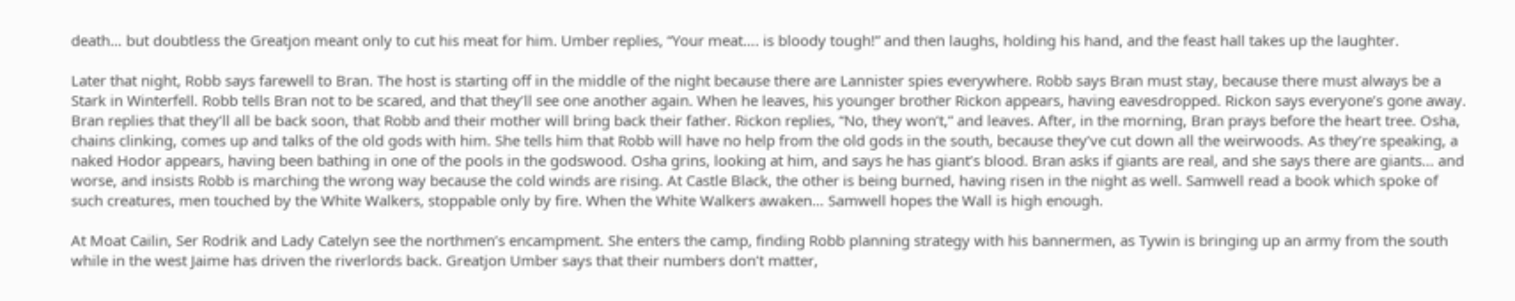death… but doubtless the Greatjon meant only to cut his meat for him. Umber replies, “Your meat…. is bloody tough!” and then laughs, holding his hand, and the feast hall takes up the laughter.

Later that night, Robb says farewell to Bran. The host is starting off in the middle of the night because there are Lannister spies everywhere. Robb says Bran must stay, because there must always be a Stark in Winterfell. Robb tells Bran not to be scared, and that they’ll see one another again. When he leaves, his younger brother Rickon appears, having eavesdropped. Rickon says everyone’s gone away. Bran replies that they’ll all be back soon, that Robb and their mother will bring back their father. Rickon replies, “No, they won’t,” and leaves. After, in the morning, Bran prays before the heart tree. Osha, chains clinking, comes up and talks of the old gods with him. She tells him that Robb will have no help from the old gods in the south, because they’ve cut down all the weirwoods. As they’re speaking, a naked Hodor appears, having been bathing in one of the pools in the godswood. Osha grins, looking at him, and says he has giant’s blood. Bran asks if giants are real, and she says there are giants… and worse, and insists Robb is marching the wrong way because the cold winds are rising. At Castle Black, the other is being burned, having risen in the night as well. Samwell read a book which spoke of such creatures, men touched by the White Walkers, stoppable only by fire. When the White Walkers awaken… Samwell hopes the Wall is high enough.

At Moat Cailin, Ser Rodrik and Lady Catelyn see the northmen’s encampment. She enters the camp, finding Robb planning strategy with his bannermen, as Tywin is bringing up an army from the south while in the west Jaime has driven the riverlords back. Greatjon Umber says that their numbers don’t matter,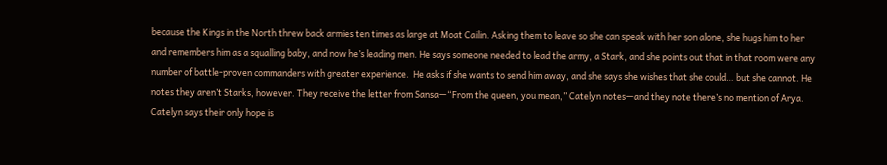because the Kings in the North threw back armies ten times as large at Moat Cailin. Asking them to leave so she can speak with her son alone, she hugs him to her and remembers him as a squalling baby, and now he’s leading men. He says someone needed to lead the army, a Stark, and she points out that in that room were any number of battle-proven commanders with greater experience.  He asks if she wants to send him away, and she says she wishes that she could… but she cannot. He notes they aren’t Starks, however. They receive the letter from Sansa—“From the queen, you mean,” Catelyn notes—and they note there’s no mention of Arya. Catelyn says their only hope is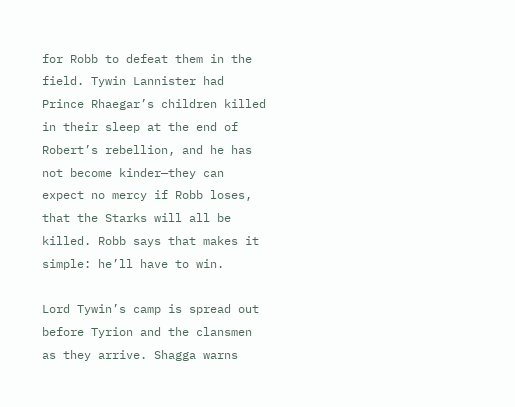for Robb to defeat them in the field. Tywin Lannister had Prince Rhaegar’s children killed in their sleep at the end of Robert’s rebellion, and he has not become kinder—they can expect no mercy if Robb loses, that the Starks will all be killed. Robb says that makes it simple: he’ll have to win.

Lord Tywin’s camp is spread out before Tyrion and the clansmen as they arrive. Shagga warns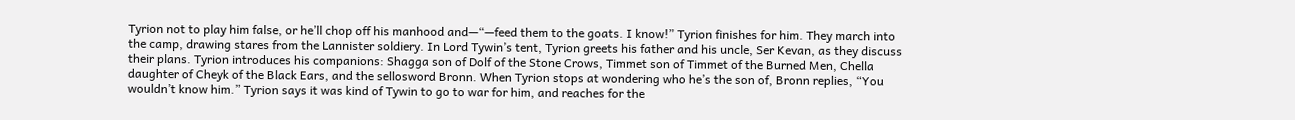Tyrion not to play him false, or he’ll chop off his manhood and—“—feed them to the goats. I know!” Tyrion finishes for him. They march into the camp, drawing stares from the Lannister soldiery. In Lord Tywin’s tent, Tyrion greets his father and his uncle, Ser Kevan, as they discuss their plans. Tyrion introduces his companions: Shagga son of Dolf of the Stone Crows, Timmet son of Timmet of the Burned Men, Chella daughter of Cheyk of the Black Ears, and the sellosword Bronn. When Tyrion stops at wondering who he’s the son of, Bronn replies, “You wouldn’t know him.” Tyrion says it was kind of Tywin to go to war for him, and reaches for the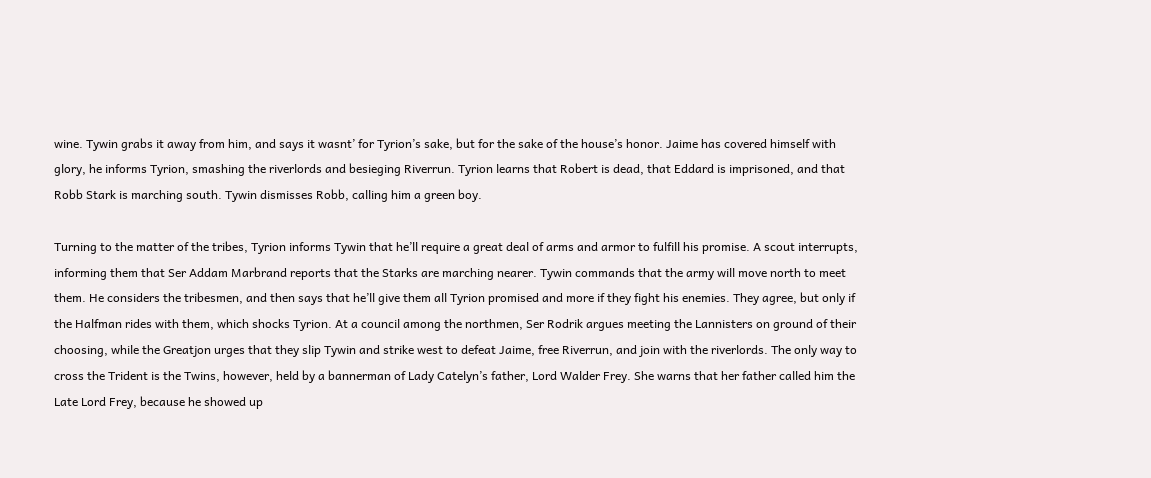wine. Tywin grabs it away from him, and says it wasnt’ for Tyrion’s sake, but for the sake of the house’s honor. Jaime has covered himself with glory, he informs Tyrion, smashing the riverlords and besieging Riverrun. Tyrion learns that Robert is dead, that Eddard is imprisoned, and that Robb Stark is marching south. Tywin dismisses Robb, calling him a green boy.

Turning to the matter of the tribes, Tyrion informs Tywin that he’ll require a great deal of arms and armor to fulfill his promise. A scout interrupts, informing them that Ser Addam Marbrand reports that the Starks are marching nearer. Tywin commands that the army will move north to meet them. He considers the tribesmen, and then says that he’ll give them all Tyrion promised and more if they fight his enemies. They agree, but only if the Halfman rides with them, which shocks Tyrion. At a council among the northmen, Ser Rodrik argues meeting the Lannisters on ground of their choosing, while the Greatjon urges that they slip Tywin and strike west to defeat Jaime, free Riverrun, and join with the riverlords. The only way to cross the Trident is the Twins, however, held by a bannerman of Lady Catelyn’s father, Lord Walder Frey. She warns that her father called him the Late Lord Frey, because he showed up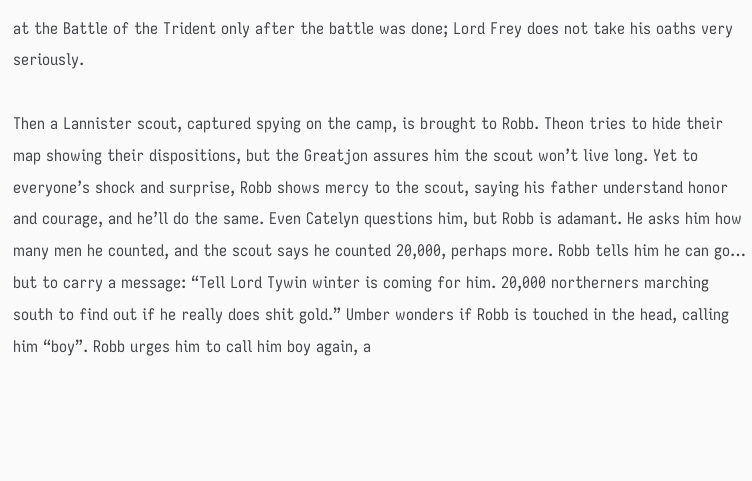at the Battle of the Trident only after the battle was done; Lord Frey does not take his oaths very seriously.

Then a Lannister scout, captured spying on the camp, is brought to Robb. Theon tries to hide their map showing their dispositions, but the Greatjon assures him the scout won’t live long. Yet to everyone’s shock and surprise, Robb shows mercy to the scout, saying his father understand honor and courage, and he’ll do the same. Even Catelyn questions him, but Robb is adamant. He asks him how many men he counted, and the scout says he counted 20,000, perhaps more. Robb tells him he can go… but to carry a message: “Tell Lord Tywin winter is coming for him. 20,000 northerners marching south to find out if he really does shit gold.” Umber wonders if Robb is touched in the head, calling him “boy”. Robb urges him to call him boy again, a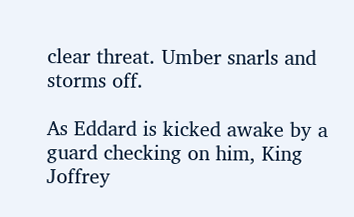clear threat. Umber snarls and storms off.

As Eddard is kicked awake by a guard checking on him, King Joffrey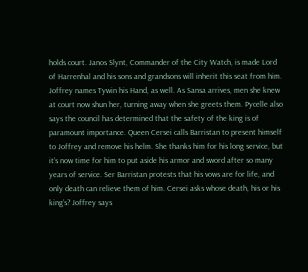holds court. Janos Slynt, Commander of the City Watch, is made Lord of Harrenhal and his sons and grandsons will inherit this seat from him. Joffrey names Tywin his Hand, as well. As Sansa arrives, men she knew at court now shun her, turning away when she greets them. Pycelle also says the council has determined that the safety of the king is of paramount importance. Queen Cersei calls Barristan to present himself to Joffrey and remove his helm. She thanks him for his long service, but it’s now time for him to put aside his armor and sword after so many years of service. Ser Barristan protests that his vows are for life, and only death can relieve them of him. Cersei asks whose death, his or his king’s? Joffrey says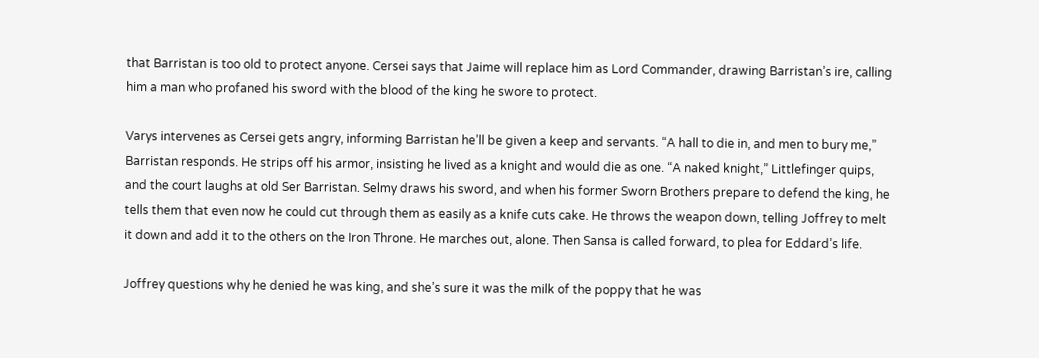that Barristan is too old to protect anyone. Cersei says that Jaime will replace him as Lord Commander, drawing Barristan’s ire, calling him a man who profaned his sword with the blood of the king he swore to protect.

Varys intervenes as Cersei gets angry, informing Barristan he’ll be given a keep and servants. “A hall to die in, and men to bury me,” Barristan responds. He strips off his armor, insisting he lived as a knight and would die as one. “A naked knight,” Littlefinger quips, and the court laughs at old Ser Barristan. Selmy draws his sword, and when his former Sworn Brothers prepare to defend the king, he tells them that even now he could cut through them as easily as a knife cuts cake. He throws the weapon down, telling Joffrey to melt it down and add it to the others on the Iron Throne. He marches out, alone. Then Sansa is called forward, to plea for Eddard’s life.

Joffrey questions why he denied he was king, and she’s sure it was the milk of the poppy that he was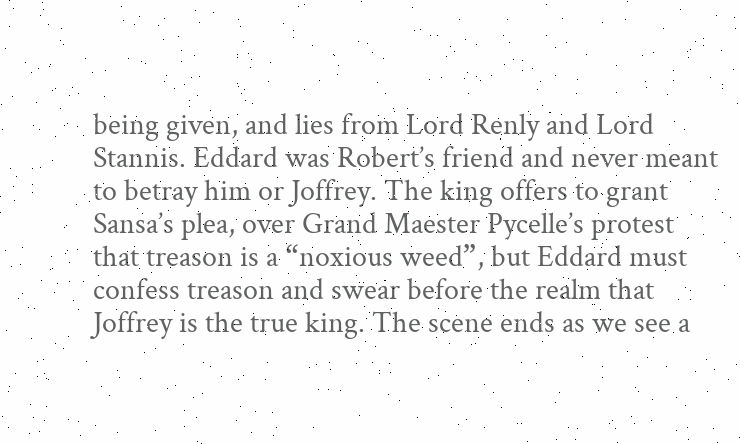being given, and lies from Lord Renly and Lord Stannis. Eddard was Robert’s friend and never meant to betray him or Joffrey. The king offers to grant Sansa’s plea, over Grand Maester Pycelle’s protest that treason is a “noxious weed”, but Eddard must confess treason and swear before the realm that Joffrey is the true king. The scene ends as we see a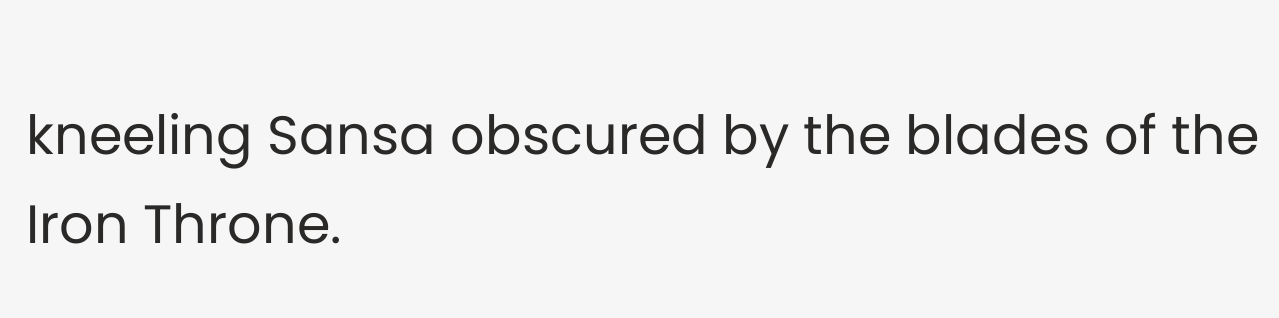kneeling Sansa obscured by the blades of the Iron Throne.